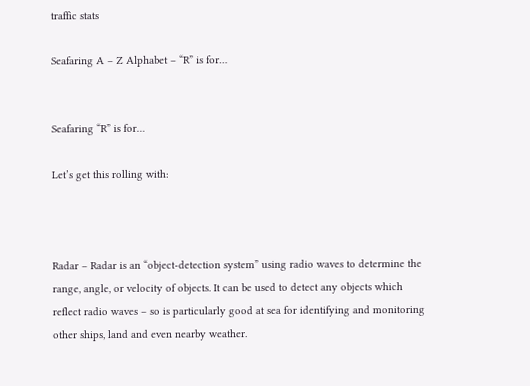traffic stats

Seafaring A – Z Alphabet – “R” is for…


Seafaring “R” is for…

Let’s get this rolling with:



Radar – Radar is an “object-detection system” using radio waves to determine the range, angle, or velocity of objects. It can be used to detect any objects which reflect radio waves – so is particularly good at sea for identifying and monitoring other ships, land and even nearby weather.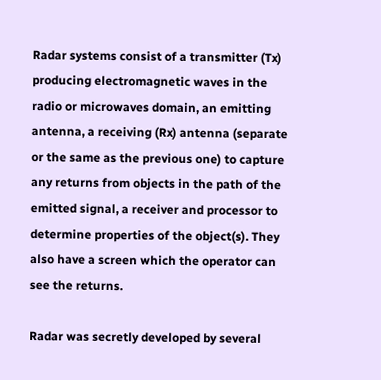Radar systems consist of a transmitter (Tx) producing electromagnetic waves in the radio or microwaves domain, an emitting antenna, a receiving (Rx) antenna (separate or the same as the previous one) to capture any returns from objects in the path of the emitted signal, a receiver and processor to determine properties of the object(s). They also have a screen which the operator can see the returns.

Radar was secretly developed by several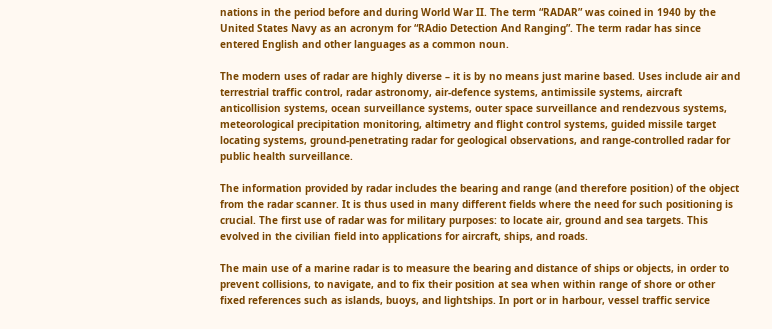nations in the period before and during World War II. The term “RADAR” was coined in 1940 by the United States Navy as an acronym for “RAdio Detection And Ranging”. The term radar has since entered English and other languages as a common noun.

The modern uses of radar are highly diverse – it is by no means just marine based. Uses include air and terrestrial traffic control, radar astronomy, air-defence systems, antimissile systems, aircraft anticollision systems, ocean surveillance systems, outer space surveillance and rendezvous systems, meteorological precipitation monitoring, altimetry and flight control systems, guided missile target locating systems, ground-penetrating radar for geological observations, and range-controlled radar for public health surveillance.

The information provided by radar includes the bearing and range (and therefore position) of the object from the radar scanner. It is thus used in many different fields where the need for such positioning is crucial. The first use of radar was for military purposes: to locate air, ground and sea targets. This evolved in the civilian field into applications for aircraft, ships, and roads.

The main use of a marine radar is to measure the bearing and distance of ships or objects, in order to prevent collisions, to navigate, and to fix their position at sea when within range of shore or other fixed references such as islands, buoys, and lightships. In port or in harbour, vessel traffic service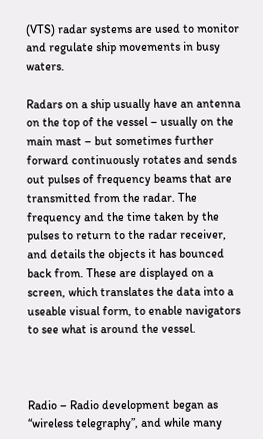(VTS) radar systems are used to monitor and regulate ship movements in busy waters.

Radars on a ship usually have an antenna on the top of the vessel – usually on the main mast – but sometimes further forward continuously rotates and sends out pulses of frequency beams that are transmitted from the radar. The frequency and the time taken by the pulses to return to the radar receiver, and details the objects it has bounced back from. These are displayed on a screen, which translates the data into a useable visual form, to enable navigators to see what is around the vessel.



Radio – Radio development began as “wireless telegraphy”, and while many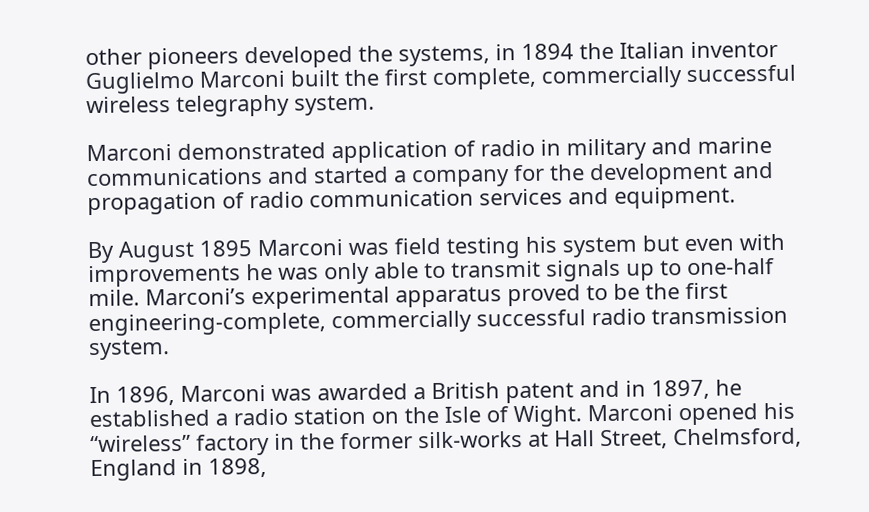other pioneers developed the systems, in 1894 the Italian inventor Guglielmo Marconi built the first complete, commercially successful wireless telegraphy system.

Marconi demonstrated application of radio in military and marine communications and started a company for the development and propagation of radio communication services and equipment.

By August 1895 Marconi was field testing his system but even with improvements he was only able to transmit signals up to one-half mile. Marconi’s experimental apparatus proved to be the first engineering-complete, commercially successful radio transmission system.

In 1896, Marconi was awarded a British patent and in 1897, he established a radio station on the Isle of Wight. Marconi opened his “wireless” factory in the former silk-works at Hall Street, Chelmsford, England in 1898,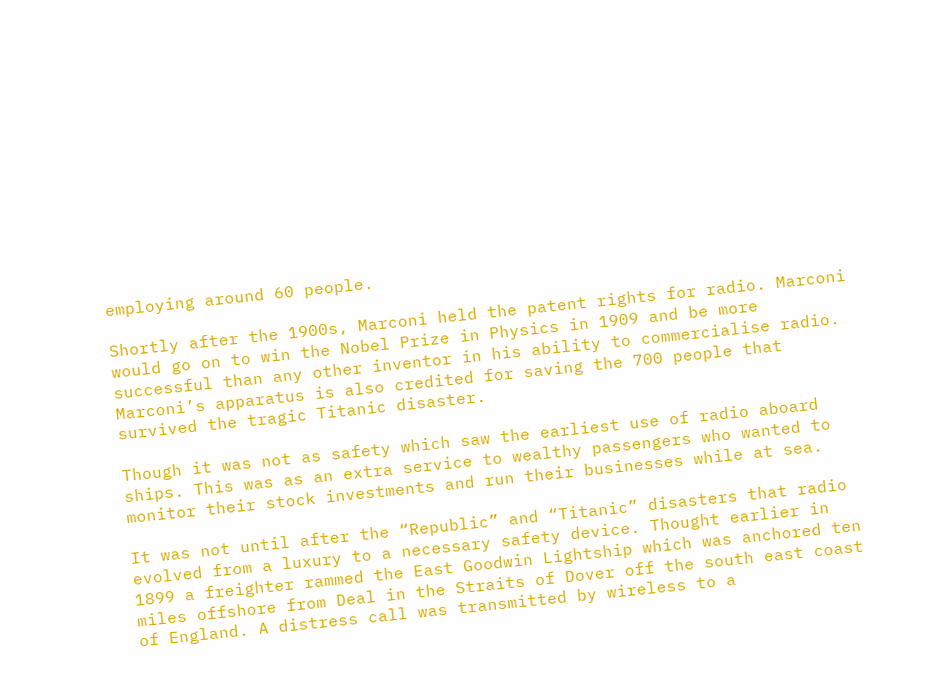employing around 60 people.

Shortly after the 1900s, Marconi held the patent rights for radio. Marconi would go on to win the Nobel Prize in Physics in 1909 and be more successful than any other inventor in his ability to commercialise radio. Marconi’s apparatus is also credited for saving the 700 people that survived the tragic Titanic disaster.

Though it was not as safety which saw the earliest use of radio aboard ships. This was as an extra service to wealthy passengers who wanted to monitor their stock investments and run their businesses while at sea.

It was not until after the “Republic” and “Titanic” disasters that radio evolved from a luxury to a necessary safety device. Thought earlier in 1899 a freighter rammed the East Goodwin Lightship which was anchored ten miles offshore from Deal in the Straits of Dover off the south east coast of England. A distress call was transmitted by wireless to a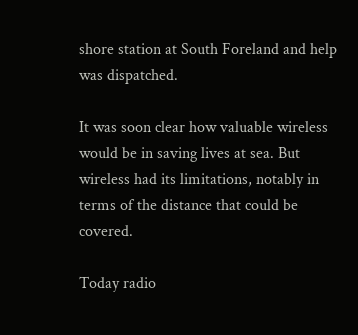shore station at South Foreland and help was dispatched.

It was soon clear how valuable wireless would be in saving lives at sea. But wireless had its limitations, notably in terms of the distance that could be covered.

Today radio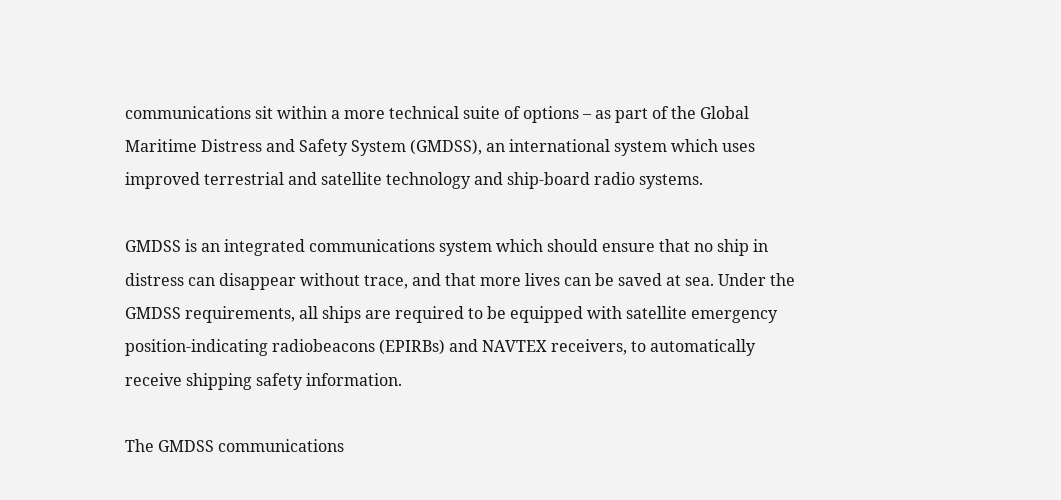communications sit within a more technical suite of options – as part of the Global Maritime Distress and Safety System (GMDSS), an international system which uses improved terrestrial and satellite technology and ship-board radio systems.

GMDSS is an integrated communications system which should ensure that no ship in distress can disappear without trace, and that more lives can be saved at sea. Under the GMDSS requirements, all ships are required to be equipped with satellite emergency position-indicating radiobeacons (EPIRBs) and NAVTEX receivers, to automatically receive shipping safety information.

The GMDSS communications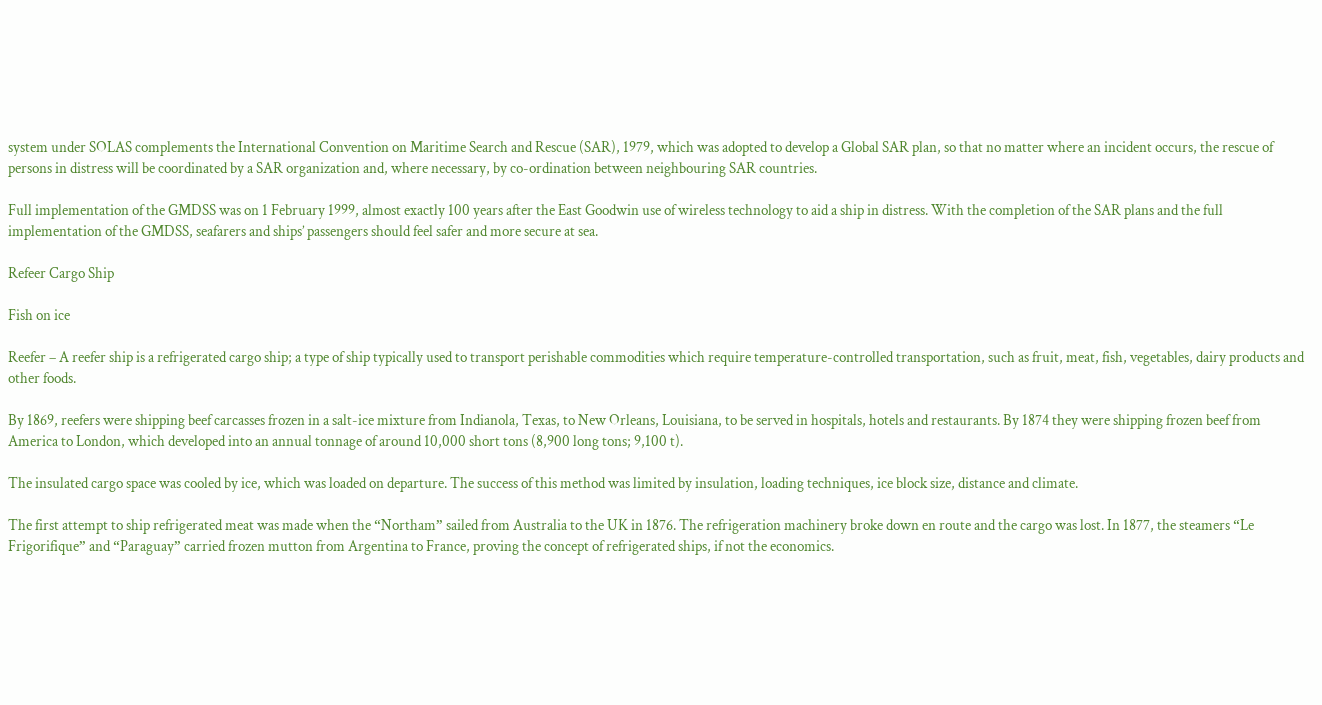system under SOLAS complements the International Convention on Maritime Search and Rescue (SAR), 1979, which was adopted to develop a Global SAR plan, so that no matter where an incident occurs, the rescue of persons in distress will be coordinated by a SAR organization and, where necessary, by co-ordination between neighbouring SAR countries.

Full implementation of the GMDSS was on 1 February 1999, almost exactly 100 years after the East Goodwin use of wireless technology to aid a ship in distress. With the completion of the SAR plans and the full implementation of the GMDSS, seafarers and ships’ passengers should feel safer and more secure at sea.

Refeer Cargo Ship

Fish on ice

Reefer – A reefer ship is a refrigerated cargo ship; a type of ship typically used to transport perishable commodities which require temperature-controlled transportation, such as fruit, meat, fish, vegetables, dairy products and other foods.

By 1869, reefers were shipping beef carcasses frozen in a salt-ice mixture from Indianola, Texas, to New Orleans, Louisiana, to be served in hospitals, hotels and restaurants. By 1874 they were shipping frozen beef from America to London, which developed into an annual tonnage of around 10,000 short tons (8,900 long tons; 9,100 t).

The insulated cargo space was cooled by ice, which was loaded on departure. The success of this method was limited by insulation, loading techniques, ice block size, distance and climate.

The first attempt to ship refrigerated meat was made when the “Northam” sailed from Australia to the UK in 1876. The refrigeration machinery broke down en route and the cargo was lost. In 1877, the steamers “Le Frigorifique” and “Paraguay” carried frozen mutton from Argentina to France, proving the concept of refrigerated ships, if not the economics.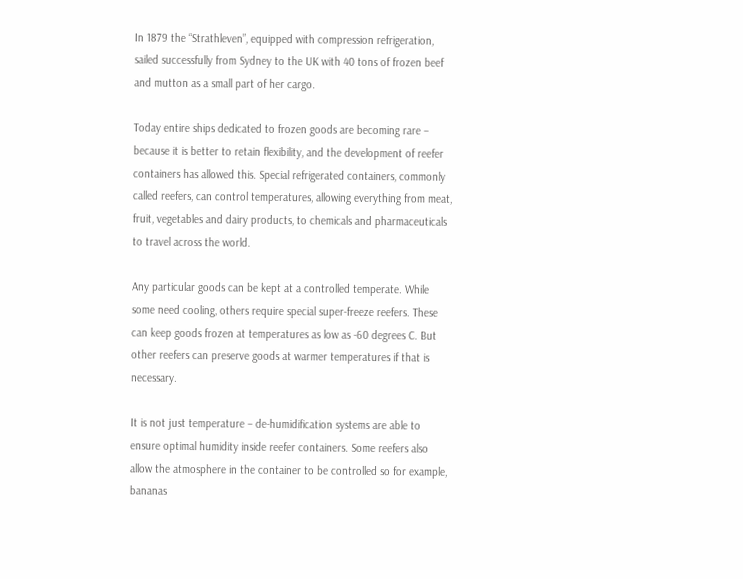In 1879 the “Strathleven”, equipped with compression refrigeration, sailed successfully from Sydney to the UK with 40 tons of frozen beef and mutton as a small part of her cargo.

Today entire ships dedicated to frozen goods are becoming rare – because it is better to retain flexibility, and the development of reefer containers has allowed this. Special refrigerated containers, commonly called reefers, can control temperatures, allowing everything from meat, fruit, vegetables and dairy products, to chemicals and pharmaceuticals to travel across the world.

Any particular goods can be kept at a controlled temperate. While some need cooling, others require special super-freeze reefers. These can keep goods frozen at temperatures as low as -60 degrees C. But other reefers can preserve goods at warmer temperatures if that is necessary.

It is not just temperature – de-humidification systems are able to ensure optimal humidity inside reefer containers. Some reefers also allow the atmosphere in the container to be controlled so for example, bananas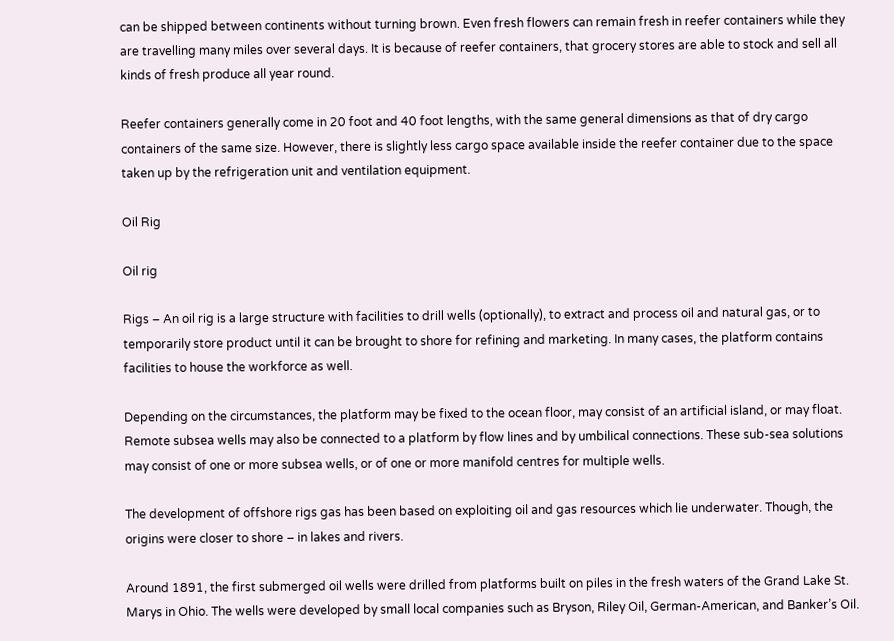can be shipped between continents without turning brown. Even fresh flowers can remain fresh in reefer containers while they are travelling many miles over several days. It is because of reefer containers, that grocery stores are able to stock and sell all kinds of fresh produce all year round.

Reefer containers generally come in 20 foot and 40 foot lengths, with the same general dimensions as that of dry cargo containers of the same size. However, there is slightly less cargo space available inside the reefer container due to the space taken up by the refrigeration unit and ventilation equipment.

Oil Rig

Oil rig

Rigs – An oil rig is a large structure with facilities to drill wells (optionally), to extract and process oil and natural gas, or to temporarily store product until it can be brought to shore for refining and marketing. In many cases, the platform contains facilities to house the workforce as well.

Depending on the circumstances, the platform may be fixed to the ocean floor, may consist of an artificial island, or may float. Remote subsea wells may also be connected to a platform by flow lines and by umbilical connections. These sub-sea solutions may consist of one or more subsea wells, or of one or more manifold centres for multiple wells.

The development of offshore rigs gas has been based on exploiting oil and gas resources which lie underwater. Though, the origins were closer to shore – in lakes and rivers.

Around 1891, the first submerged oil wells were drilled from platforms built on piles in the fresh waters of the Grand Lake St. Marys in Ohio. The wells were developed by small local companies such as Bryson, Riley Oil, German-American, and Banker’s Oil.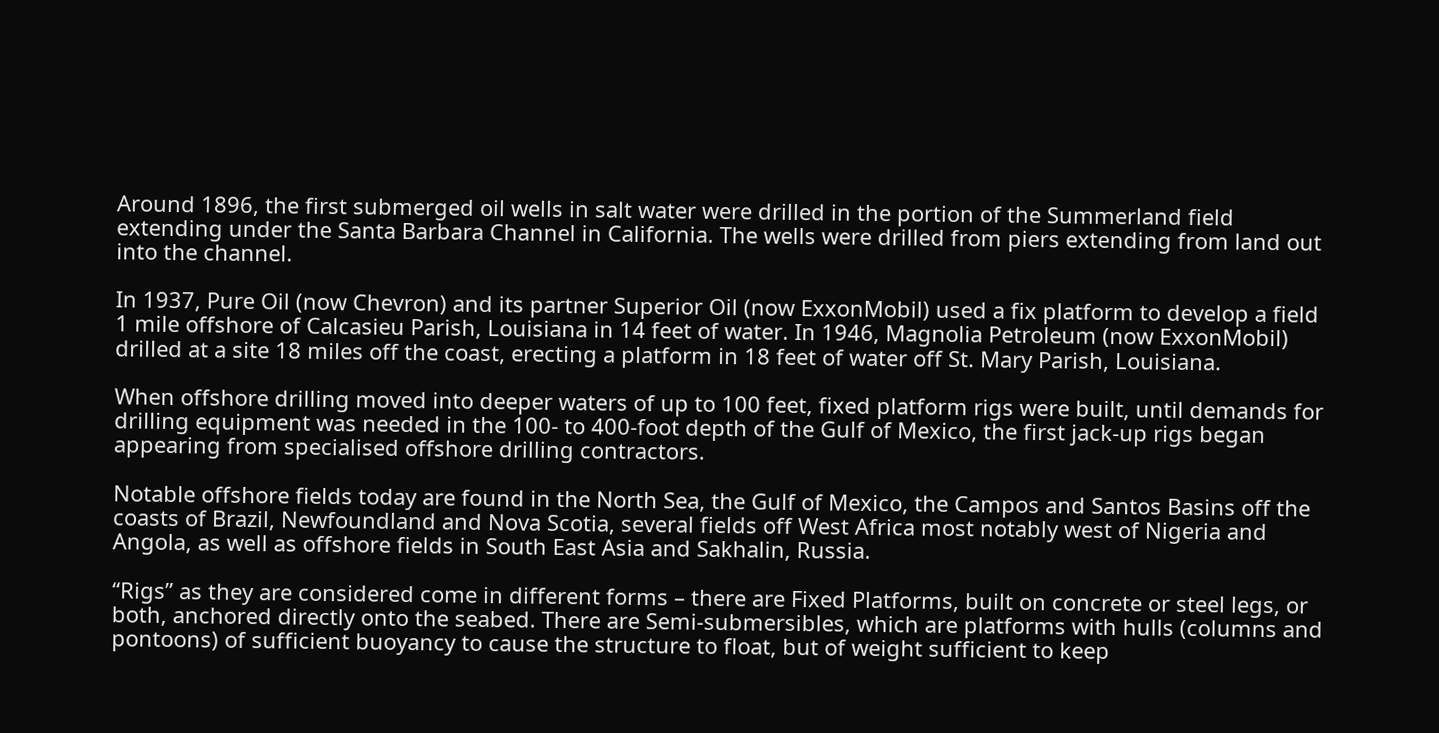Around 1896, the first submerged oil wells in salt water were drilled in the portion of the Summerland field extending under the Santa Barbara Channel in California. The wells were drilled from piers extending from land out into the channel.

In 1937, Pure Oil (now Chevron) and its partner Superior Oil (now ExxonMobil) used a fix platform to develop a field 1 mile offshore of Calcasieu Parish, Louisiana in 14 feet of water. In 1946, Magnolia Petroleum (now ExxonMobil) drilled at a site 18 miles off the coast, erecting a platform in 18 feet of water off St. Mary Parish, Louisiana.

When offshore drilling moved into deeper waters of up to 100 feet, fixed platform rigs were built, until demands for drilling equipment was needed in the 100- to 400-foot depth of the Gulf of Mexico, the first jack-up rigs began appearing from specialised offshore drilling contractors.

Notable offshore fields today are found in the North Sea, the Gulf of Mexico, the Campos and Santos Basins off the coasts of Brazil, Newfoundland and Nova Scotia, several fields off West Africa most notably west of Nigeria and Angola, as well as offshore fields in South East Asia and Sakhalin, Russia.

“Rigs” as they are considered come in different forms – there are Fixed Platforms, built on concrete or steel legs, or both, anchored directly onto the seabed. There are Semi-submersibles, which are platforms with hulls (columns and pontoons) of sufficient buoyancy to cause the structure to float, but of weight sufficient to keep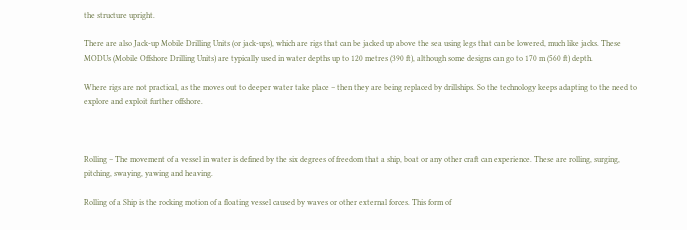the structure upright.

There are also Jack-up Mobile Drilling Units (or jack-ups), which are rigs that can be jacked up above the sea using legs that can be lowered, much like jacks. These MODUs (Mobile Offshore Drilling Units) are typically used in water depths up to 120 metres (390 ft), although some designs can go to 170 m (560 ft) depth.

Where rigs are not practical, as the moves out to deeper water take place – then they are being replaced by drillships. So the technology keeps adapting to the need to explore and exploit further offshore.



Rolling – The movement of a vessel in water is defined by the six degrees of freedom that a ship, boat or any other craft can experience. These are rolling, surging, pitching, swaying, yawing and heaving.

Rolling of a Ship is the rocking motion of a floating vessel caused by waves or other external forces. This form of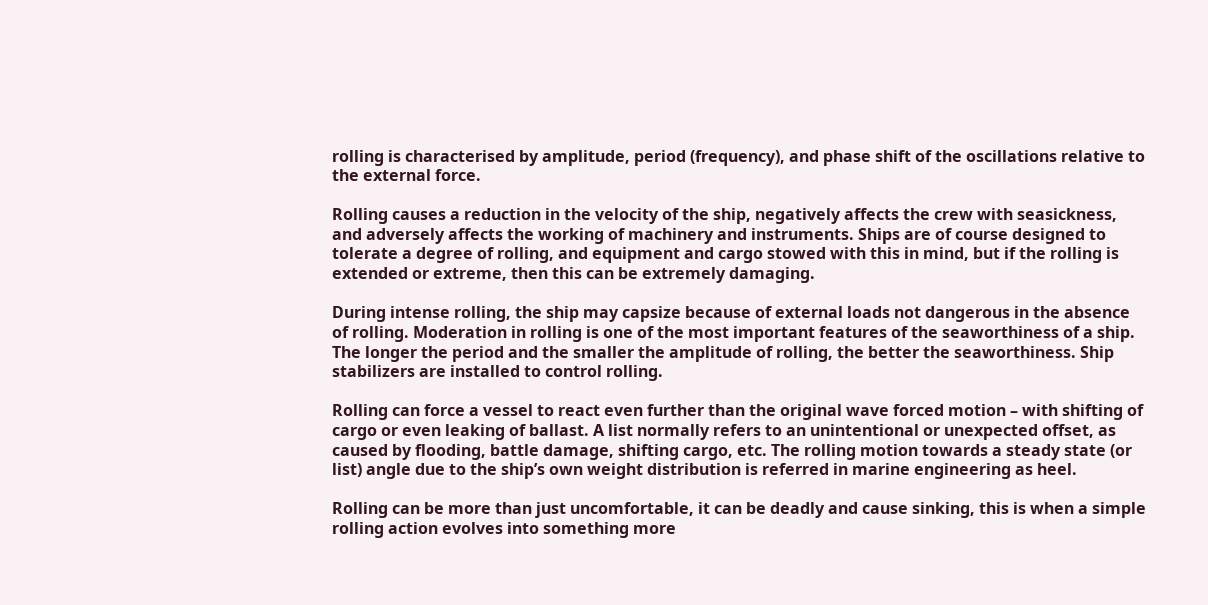rolling is characterised by amplitude, period (frequency), and phase shift of the oscillations relative to the external force.

Rolling causes a reduction in the velocity of the ship, negatively affects the crew with seasickness, and adversely affects the working of machinery and instruments. Ships are of course designed to tolerate a degree of rolling, and equipment and cargo stowed with this in mind, but if the rolling is extended or extreme, then this can be extremely damaging.

During intense rolling, the ship may capsize because of external loads not dangerous in the absence of rolling. Moderation in rolling is one of the most important features of the seaworthiness of a ship. The longer the period and the smaller the amplitude of rolling, the better the seaworthiness. Ship stabilizers are installed to control rolling.

Rolling can force a vessel to react even further than the original wave forced motion – with shifting of cargo or even leaking of ballast. A list normally refers to an unintentional or unexpected offset, as caused by flooding, battle damage, shifting cargo, etc. The rolling motion towards a steady state (or list) angle due to the ship’s own weight distribution is referred in marine engineering as heel.

Rolling can be more than just uncomfortable, it can be deadly and cause sinking, this is when a simple rolling action evolves into something more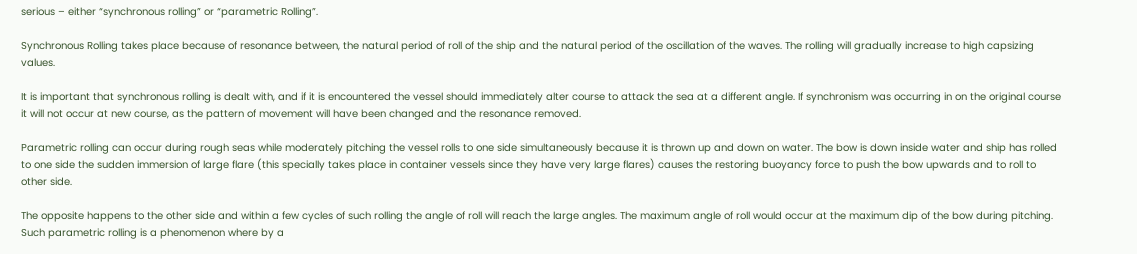serious – either “synchronous rolling” or “parametric Rolling”.

Synchronous Rolling takes place because of resonance between, the natural period of roll of the ship and the natural period of the oscillation of the waves. The rolling will gradually increase to high capsizing values.

It is important that synchronous rolling is dealt with, and if it is encountered the vessel should immediately alter course to attack the sea at a different angle. If synchronism was occurring in on the original course it will not occur at new course, as the pattern of movement will have been changed and the resonance removed.

Parametric rolling can occur during rough seas while moderately pitching the vessel rolls to one side simultaneously because it is thrown up and down on water. The bow is down inside water and ship has rolled to one side the sudden immersion of large flare (this specially takes place in container vessels since they have very large flares) causes the restoring buoyancy force to push the bow upwards and to roll to other side.

The opposite happens to the other side and within a few cycles of such rolling the angle of roll will reach the large angles. The maximum angle of roll would occur at the maximum dip of the bow during pitching. Such parametric rolling is a phenomenon where by a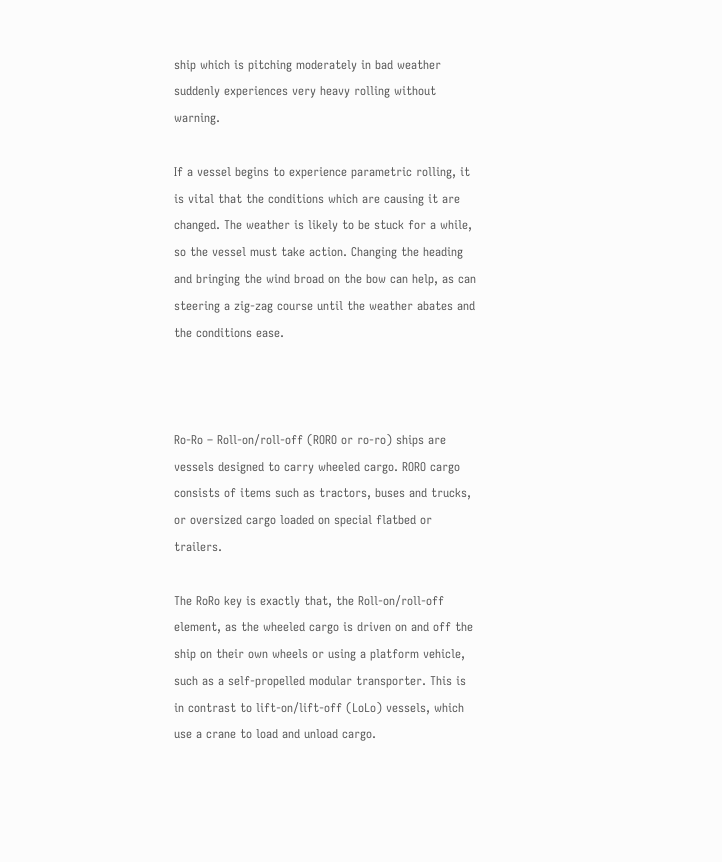ship which is pitching moderately in bad weather suddenly experiences very heavy rolling without warning.

If a vessel begins to experience parametric rolling, it is vital that the conditions which are causing it are changed. The weather is likely to be stuck for a while, so the vessel must take action. Changing the heading and bringing the wind broad on the bow can help, as can steering a zig-zag course until the weather abates and the conditions ease.



Ro-Ro – Roll-on/roll-off (RORO or ro-ro) ships are vessels designed to carry wheeled cargo. RORO cargo consists of items such as tractors, buses and trucks, or oversized cargo loaded on special flatbed or trailers.

The RoRo key is exactly that, the Roll-on/roll-off element, as the wheeled cargo is driven on and off the ship on their own wheels or using a platform vehicle, such as a self-propelled modular transporter. This is in contrast to lift-on/lift-off (LoLo) vessels, which use a crane to load and unload cargo.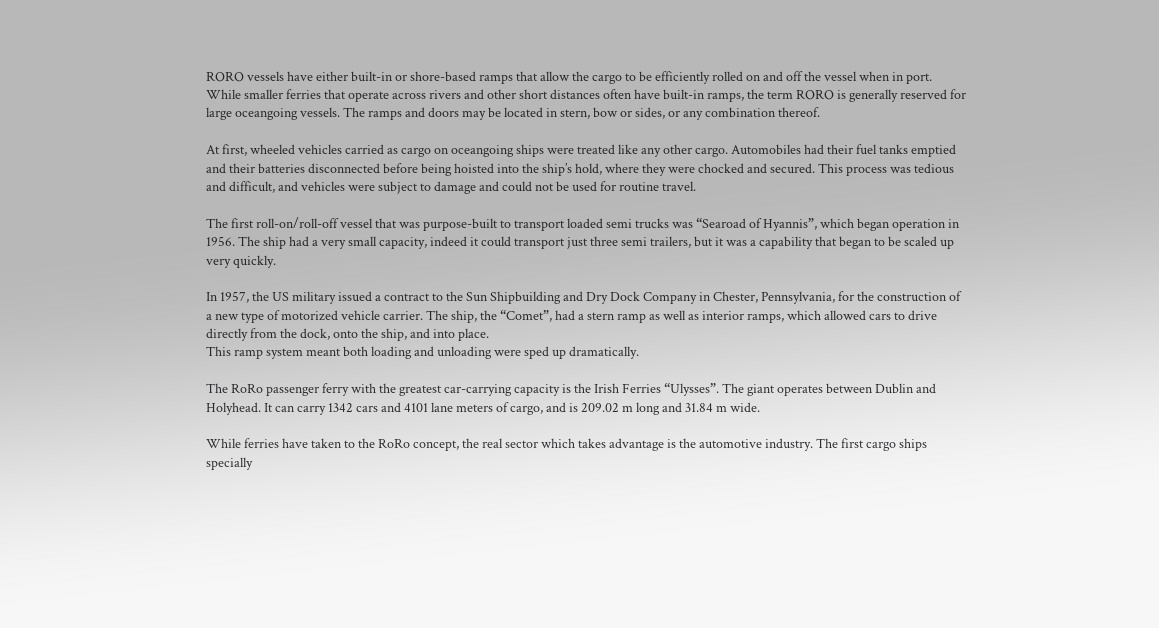RORO vessels have either built-in or shore-based ramps that allow the cargo to be efficiently rolled on and off the vessel when in port. While smaller ferries that operate across rivers and other short distances often have built-in ramps, the term RORO is generally reserved for large oceangoing vessels. The ramps and doors may be located in stern, bow or sides, or any combination thereof.

At first, wheeled vehicles carried as cargo on oceangoing ships were treated like any other cargo. Automobiles had their fuel tanks emptied and their batteries disconnected before being hoisted into the ship’s hold, where they were chocked and secured. This process was tedious and difficult, and vehicles were subject to damage and could not be used for routine travel.

The first roll-on/roll-off vessel that was purpose-built to transport loaded semi trucks was “Searoad of Hyannis”, which began operation in 1956. The ship had a very small capacity, indeed it could transport just three semi trailers, but it was a capability that began to be scaled up very quickly.

In 1957, the US military issued a contract to the Sun Shipbuilding and Dry Dock Company in Chester, Pennsylvania, for the construction of a new type of motorized vehicle carrier. The ship, the “Comet”, had a stern ramp as well as interior ramps, which allowed cars to drive directly from the dock, onto the ship, and into place.
This ramp system meant both loading and unloading were sped up dramatically.

The RoRo passenger ferry with the greatest car-carrying capacity is the Irish Ferries “Ulysses”. The giant operates between Dublin and Holyhead. It can carry 1342 cars and 4101 lane meters of cargo, and is 209.02 m long and 31.84 m wide.

While ferries have taken to the RoRo concept, the real sector which takes advantage is the automotive industry. The first cargo ships specially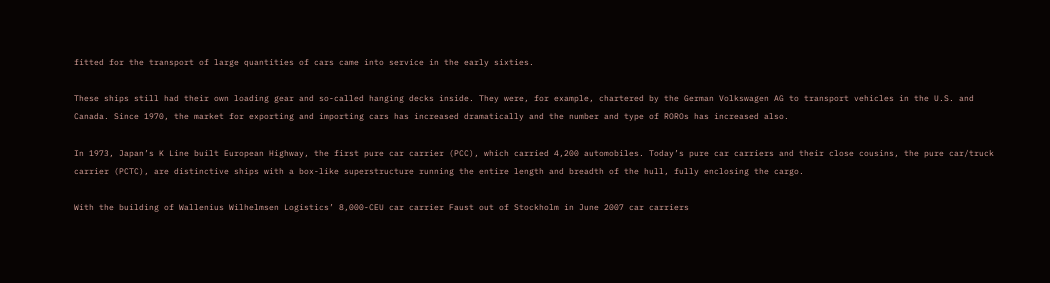fitted for the transport of large quantities of cars came into service in the early sixties.

These ships still had their own loading gear and so-called hanging decks inside. They were, for example, chartered by the German Volkswagen AG to transport vehicles in the U.S. and Canada. Since 1970, the market for exporting and importing cars has increased dramatically and the number and type of ROROs has increased also.

In 1973, Japan’s K Line built European Highway, the first pure car carrier (PCC), which carried 4,200 automobiles. Today’s pure car carriers and their close cousins, the pure car/truck carrier (PCTC), are distinctive ships with a box-like superstructure running the entire length and breadth of the hull, fully enclosing the cargo.

With the building of Wallenius Wilhelmsen Logistics’ 8,000-CEU car carrier Faust out of Stockholm in June 2007 car carriers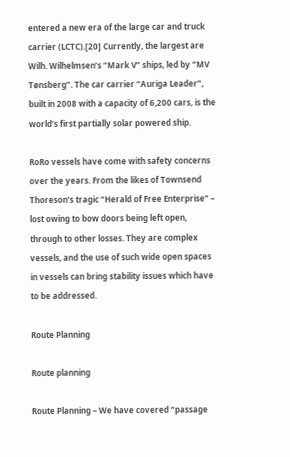entered a new era of the large car and truck carrier (LCTC).[20] Currently, the largest are Wilh. Wilhelmsen’s “Mark V” ships, led by “MV Tønsberg”. The car carrier “Auriga Leader”, built in 2008 with a capacity of 6,200 cars, is the world’s first partially solar powered ship.

RoRo vessels have come with safety concerns over the years. From the likes of Townsend Thoreson’s tragic “Herald of Free Enterprise” – lost owing to bow doors being left open, through to other losses. They are complex vessels, and the use of such wide open spaces in vessels can bring stability issues which have to be addressed.

Route Planning

Route planning

Route Planning – We have covered “passage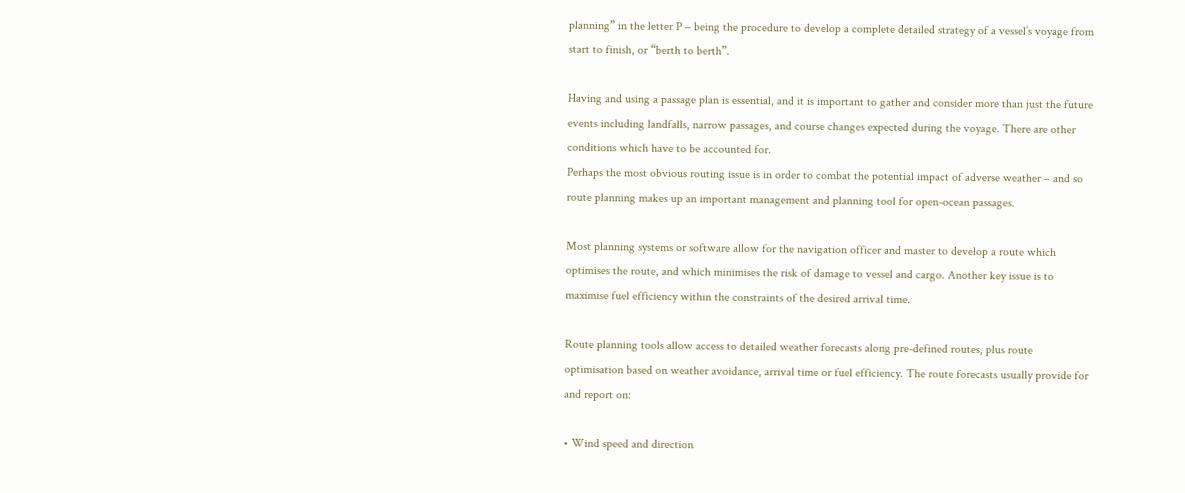planning” in the letter P – being the procedure to develop a complete detailed strategy of a vessel’s voyage from start to finish, or “berth to berth”.

Having and using a passage plan is essential, and it is important to gather and consider more than just the future events including landfalls, narrow passages, and course changes expected during the voyage. There are other conditions which have to be accounted for.
Perhaps the most obvious routing issue is in order to combat the potential impact of adverse weather – and so route planning makes up an important management and planning tool for open-ocean passages.

Most planning systems or software allow for the navigation officer and master to develop a route which optimises the route, and which minimises the risk of damage to vessel and cargo. Another key issue is to maximise fuel efficiency within the constraints of the desired arrival time.

Route planning tools allow access to detailed weather forecasts along pre-defined routes, plus route optimisation based on weather avoidance, arrival time or fuel efficiency. The route forecasts usually provide for and report on:

• Wind speed and direction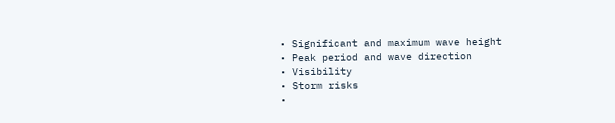• Significant and maximum wave height
• Peak period and wave direction
• Visibility
• Storm risks
•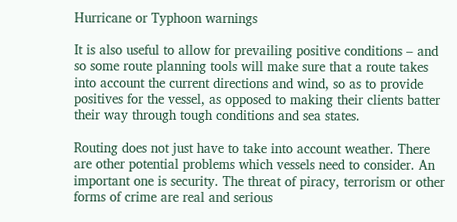Hurricane or Typhoon warnings

It is also useful to allow for prevailing positive conditions – and so some route planning tools will make sure that a route takes into account the current directions and wind, so as to provide positives for the vessel, as opposed to making their clients batter their way through tough conditions and sea states.

Routing does not just have to take into account weather. There are other potential problems which vessels need to consider. An important one is security. The threat of piracy, terrorism or other forms of crime are real and serious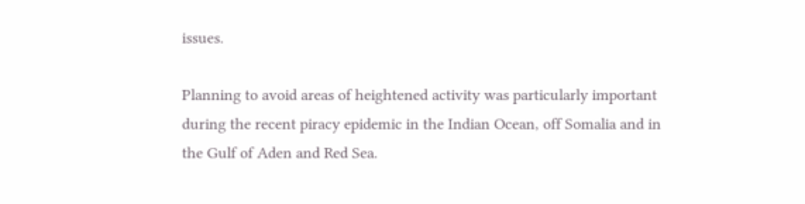issues.

Planning to avoid areas of heightened activity was particularly important during the recent piracy epidemic in the Indian Ocean, off Somalia and in the Gulf of Aden and Red Sea.